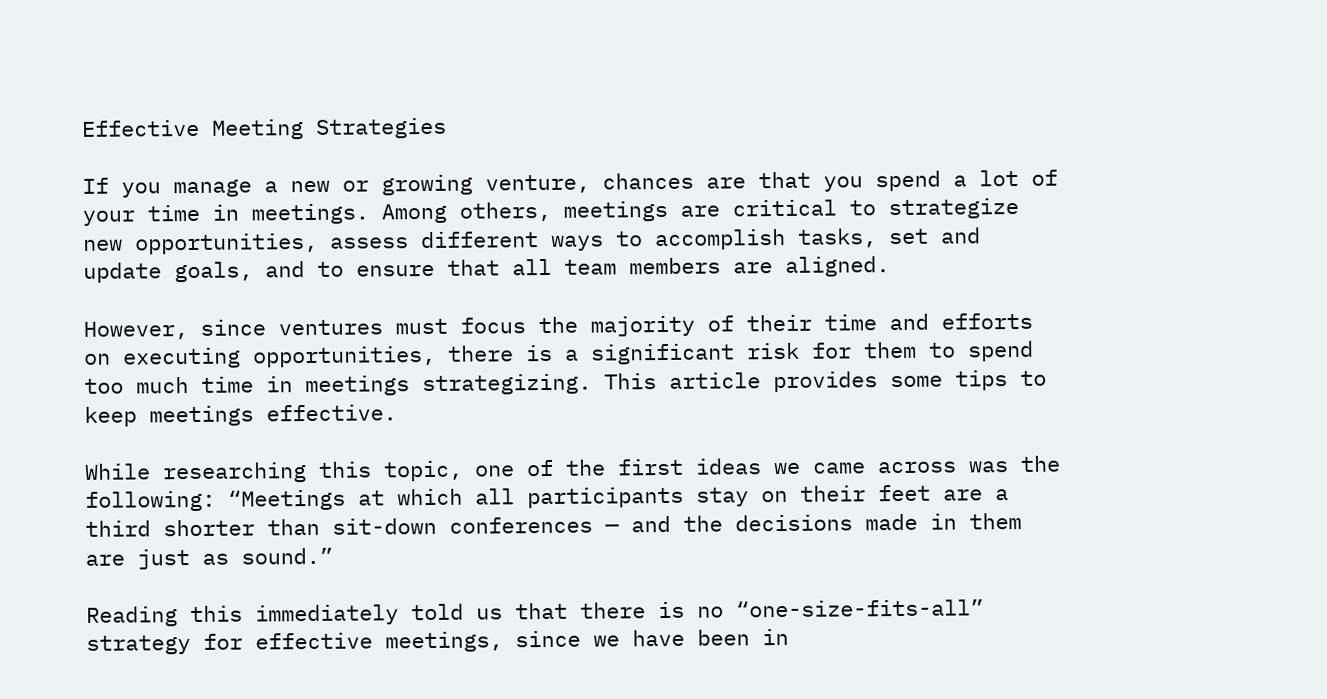Effective Meeting Strategies

If you manage a new or growing venture, chances are that you spend a lot of your time in meetings. Among others, meetings are critical to strategize new opportunities, assess different ways to accomplish tasks, set and update goals, and to ensure that all team members are aligned.

However, since ventures must focus the majority of their time and efforts on executing opportunities, there is a significant risk for them to spend too much time in meetings strategizing. This article provides some tips to keep meetings effective.

While researching this topic, one of the first ideas we came across was the following: “Meetings at which all participants stay on their feet are a third shorter than sit-down conferences — and the decisions made in them are just as sound.”

Reading this immediately told us that there is no “one-size-fits-all” strategy for effective meetings, since we have been in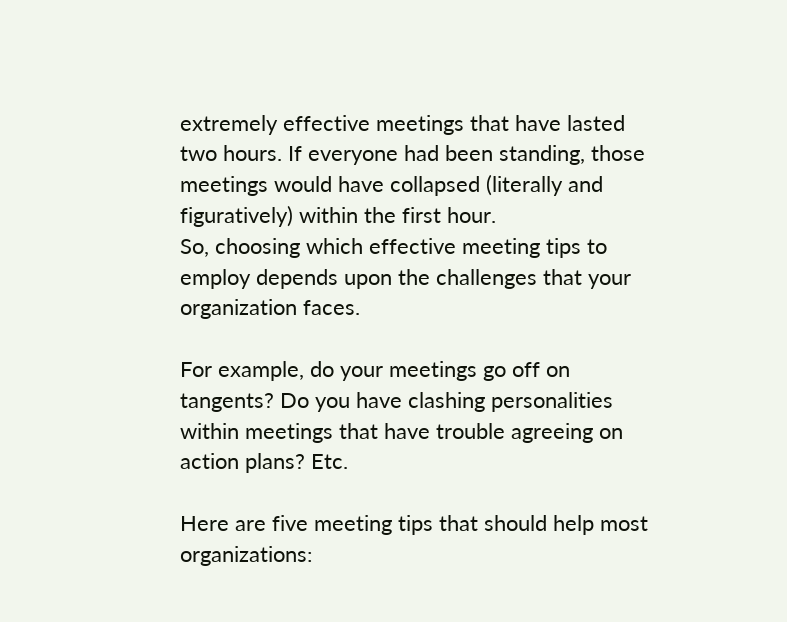extremely effective meetings that have lasted two hours. If everyone had been standing, those meetings would have collapsed (literally and figuratively) within the first hour.
So, choosing which effective meeting tips to employ depends upon the challenges that your organization faces.

For example, do your meetings go off on tangents? Do you have clashing personalities within meetings that have trouble agreeing on action plans? Etc.

Here are five meeting tips that should help most organizations: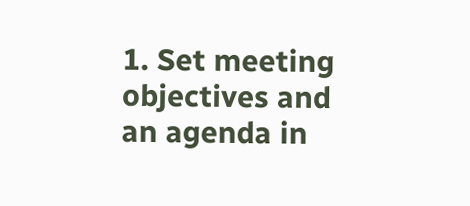1. Set meeting objectives and an agenda in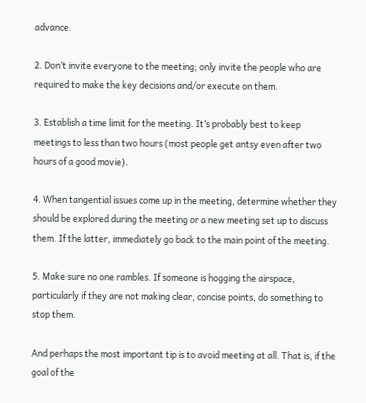advance.

2. Don’t invite everyone to the meeting; only invite the people who are required to make the key decisions and/or execute on them.

3. Establish a time limit for the meeting. It’s probably best to keep meetings to less than two hours (most people get antsy even after two hours of a good movie).

4. When tangential issues come up in the meeting, determine whether they should be explored during the meeting or a new meeting set up to discuss them. If the latter, immediately go back to the main point of the meeting.

5. Make sure no one rambles. If someone is hogging the airspace, particularly if they are not making clear, concise points, do something to stop them.

And perhaps the most important tip is to avoid meeting at all. That is, if the goal of the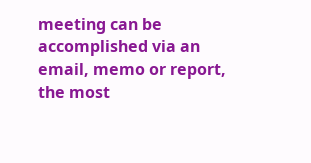meeting can be accomplished via an email, memo or report, the most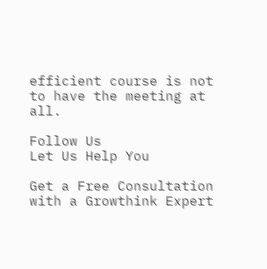efficient course is not to have the meeting at all.

Follow Us
Let Us Help You

Get a Free Consultation
with a Growthink Expert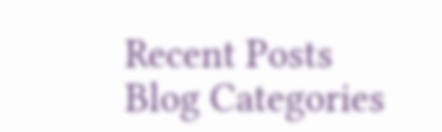Recent Posts
Blog Categories